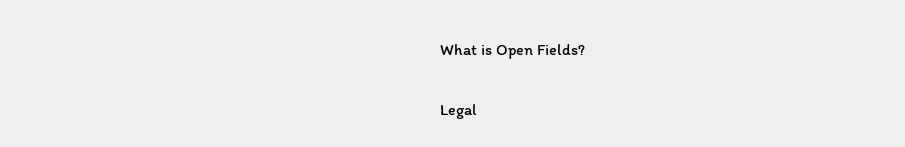What is Open Fields?

Legal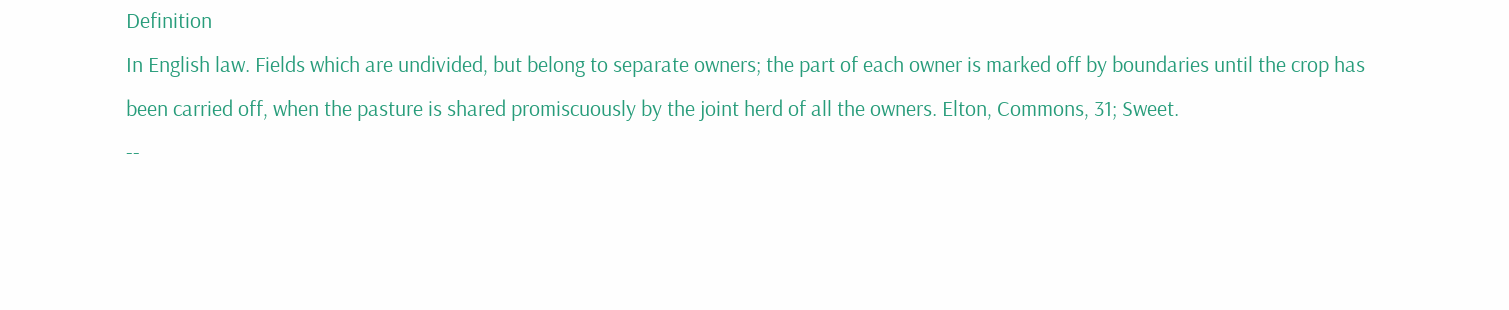Definition
In English law. Fields which are undivided, but belong to separate owners; the part of each owner is marked off by boundaries until the crop has been carried off, when the pasture is shared promiscuously by the joint herd of all the owners. Elton, Commons, 31; Sweet.
--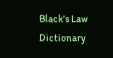Black's Law Dictionary